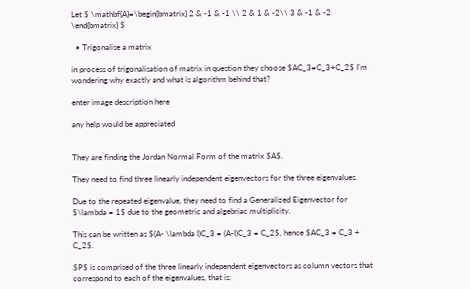Let $ \mathbf{A}=\begin{bmatrix} 2 & -1 & -1 \\ 2 & 1 & -2\\ 3 & -1 & -2 \end{bmatrix} $

  • Trigonalise a matrix

in process of trigonalisation of matrix in question they choose $AC_3=C_3+C_2$ I'm wondering why exactly and what is algorithm behind that?

enter image description here

any help would be appreciated


They are finding the Jordan Normal Form of the matrix $A$.

They need to find three linearly independent eigenvectors for the three eigenvalues.

Due to the repeated eigenvalue, they need to find a Generalized Eigenvector for $\lambda = 1$ due to the geometric and algebriac multiplicity.

This can be written as $(A- \lambda I)C_3 = (A-I)C_3 = C_2$, hence $AC_3 = C_3 + C_2$.

$P$ is comprised of the three linearly independent eigenvectors as column vectors that correspond to each of the eigenvalues, that is: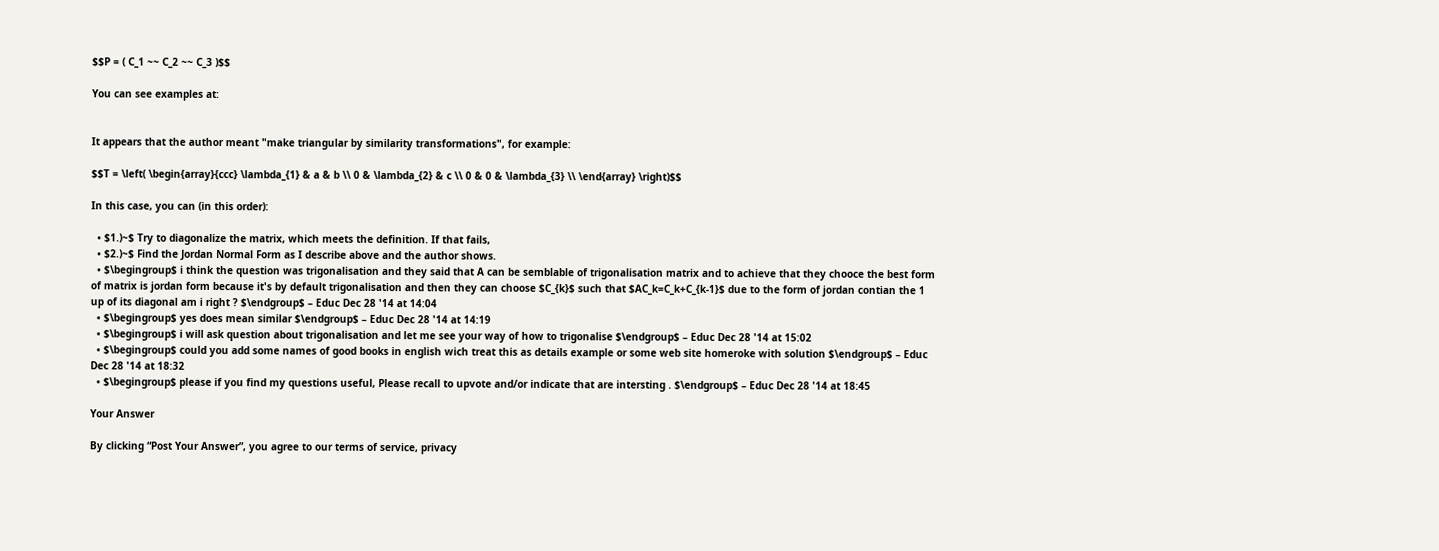$$P = ( C_1 ~~ C_2 ~~ C_3 )$$

You can see examples at:


It appears that the author meant "make triangular by similarity transformations", for example:

$$T = \left( \begin{array}{ccc} \lambda_{1} & a & b \\ 0 & \lambda_{2} & c \\ 0 & 0 & \lambda_{3} \\ \end{array} \right)$$

In this case, you can (in this order):

  • $1.)~$ Try to diagonalize the matrix, which meets the definition. If that fails,
  • $2.)~$ Find the Jordan Normal Form as I describe above and the author shows.
  • $\begingroup$ i think the question was trigonalisation and they said that A can be semblable of trigonalisation matrix and to achieve that they chooce the best form of matrix is jordan form because it's by default trigonalisation and then they can choose $C_{k}$ such that $AC_k=C_k+C_{k-1}$ due to the form of jordan contian the 1 up of its diagonal am i right ? $\endgroup$ – Educ Dec 28 '14 at 14:04
  • $\begingroup$ yes does mean similar $\endgroup$ – Educ Dec 28 '14 at 14:19
  • $\begingroup$ i will ask question about trigonalisation and let me see your way of how to trigonalise $\endgroup$ – Educ Dec 28 '14 at 15:02
  • $\begingroup$ could you add some names of good books in english wich treat this as details example or some web site homeroke with solution $\endgroup$ – Educ Dec 28 '14 at 18:32
  • $\begingroup$ please if you find my questions useful, Please recall to upvote and/or indicate that are intersting . $\endgroup$ – Educ Dec 28 '14 at 18:45

Your Answer

By clicking “Post Your Answer”, you agree to our terms of service, privacy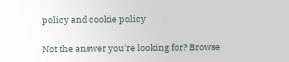policy and cookie policy

Not the answer you're looking for? Browse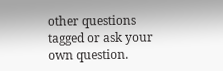other questions tagged or ask your own question.